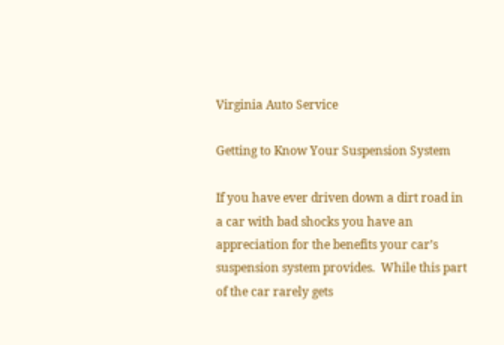Virginia Auto Service

Getting to Know Your Suspension System

If you have ever driven down a dirt road in a car with bad shocks you have an appreciation for the benefits your car’s suspension system provides.  While this part of the car rarely gets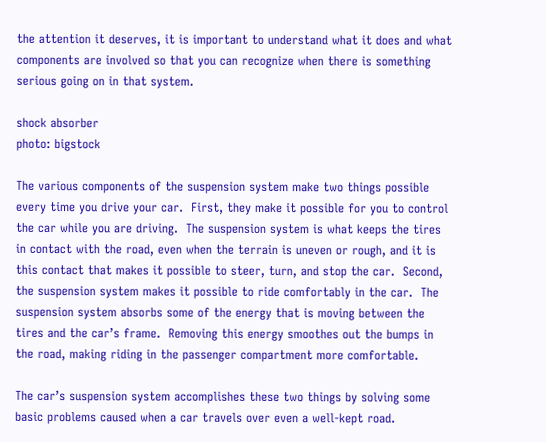the attention it deserves, it is important to understand what it does and what components are involved so that you can recognize when there is something serious going on in that system.

shock absorber
photo: bigstock

The various components of the suspension system make two things possible every time you drive your car.  First, they make it possible for you to control the car while you are driving.  The suspension system is what keeps the tires in contact with the road, even when the terrain is uneven or rough, and it is this contact that makes it possible to steer, turn, and stop the car.  Second, the suspension system makes it possible to ride comfortably in the car.  The suspension system absorbs some of the energy that is moving between the tires and the car’s frame.  Removing this energy smoothes out the bumps in the road, making riding in the passenger compartment more comfortable.

The car’s suspension system accomplishes these two things by solving some basic problems caused when a car travels over even a well-kept road.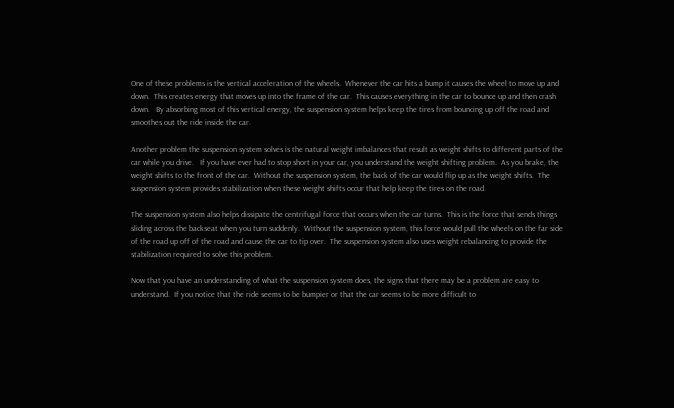One of these problems is the vertical acceleration of the wheels.  Whenever the car hits a bump it causes the wheel to move up and down.  This creates energy that moves up into the frame of the car.  This causes everything in the car to bounce up and then crash down.   By absorbing most of this vertical energy, the suspension system helps keep the tires from bouncing up off the road and smoothes out the ride inside the car.

Another problem the suspension system solves is the natural weight imbalances that result as weight shifts to different parts of the car while you drive.   If you have ever had to stop short in your car, you understand the weight shifting problem.  As you brake, the weight shifts to the front of the car.  Without the suspension system, the back of the car would flip up as the weight shifts.  The suspension system provides stabilization when these weight shifts occur that help keep the tires on the road.

The suspension system also helps dissipate the centrifugal force that occurs when the car turns.  This is the force that sends things sliding across the backseat when you turn suddenly.  Without the suspension system, this force would pull the wheels on the far side of the road up off of the road and cause the car to tip over.  The suspension system also uses weight rebalancing to provide the stabilization required to solve this problem.

Now that you have an understanding of what the suspension system does, the signs that there may be a problem are easy to understand.  If you notice that the ride seems to be bumpier or that the car seems to be more difficult to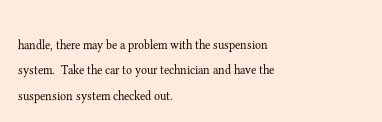handle, there may be a problem with the suspension system.  Take the car to your technician and have the suspension system checked out.